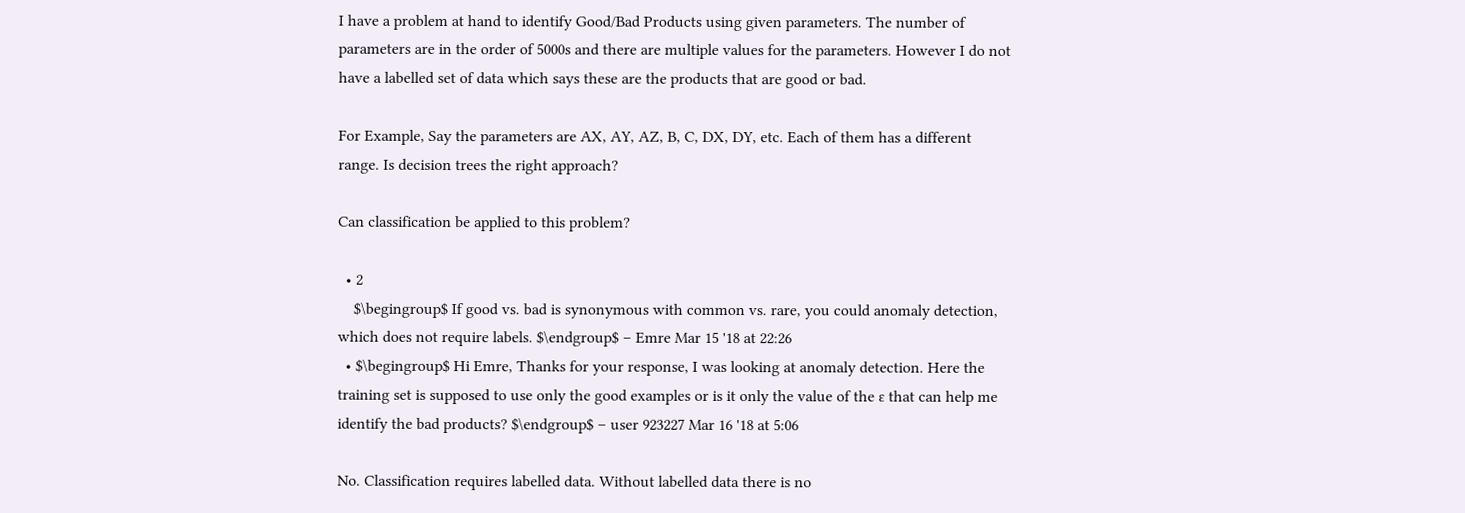I have a problem at hand to identify Good/Bad Products using given parameters. The number of parameters are in the order of 5000s and there are multiple values for the parameters. However I do not have a labelled set of data which says these are the products that are good or bad.

For Example, Say the parameters are AX, AY, AZ, B, C, DX, DY, etc. Each of them has a different range. Is decision trees the right approach?

Can classification be applied to this problem?

  • 2
    $\begingroup$ If good vs. bad is synonymous with common vs. rare, you could anomaly detection, which does not require labels. $\endgroup$ – Emre Mar 15 '18 at 22:26
  • $\begingroup$ Hi Emre, Thanks for your response, I was looking at anomaly detection. Here the training set is supposed to use only the good examples or is it only the value of the ɛ that can help me identify the bad products? $\endgroup$ – user 923227 Mar 16 '18 at 5:06

No. Classification requires labelled data. Without labelled data there is no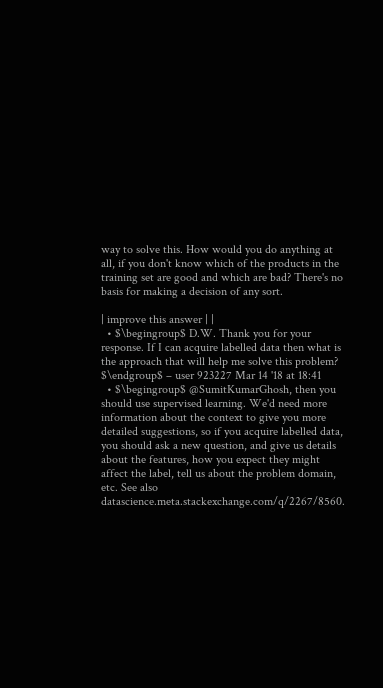way to solve this. How would you do anything at all, if you don't know which of the products in the training set are good and which are bad? There's no basis for making a decision of any sort.

| improve this answer | |
  • $\begingroup$ D.W. Thank you for your response. If I can acquire labelled data then what is the approach that will help me solve this problem? $\endgroup$ – user 923227 Mar 14 '18 at 18:41
  • $\begingroup$ @SumitKumarGhosh, then you should use supervised learning. We'd need more information about the context to give you more detailed suggestions, so if you acquire labelled data, you should ask a new question, and give us details about the features, how you expect they might affect the label, tell us about the problem domain, etc. See also datascience.meta.stackexchange.com/q/2267/8560.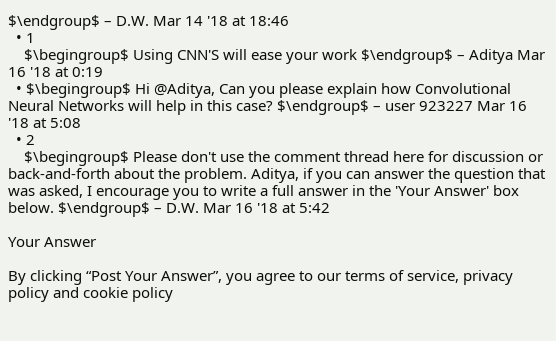$\endgroup$ – D.W. Mar 14 '18 at 18:46
  • 1
    $\begingroup$ Using CNN'S will ease your work $\endgroup$ – Aditya Mar 16 '18 at 0:19
  • $\begingroup$ Hi @Aditya, Can you please explain how Convolutional Neural Networks will help in this case? $\endgroup$ – user 923227 Mar 16 '18 at 5:08
  • 2
    $\begingroup$ Please don't use the comment thread here for discussion or back-and-forth about the problem. Aditya, if you can answer the question that was asked, I encourage you to write a full answer in the 'Your Answer' box below. $\endgroup$ – D.W. Mar 16 '18 at 5:42

Your Answer

By clicking “Post Your Answer”, you agree to our terms of service, privacy policy and cookie policy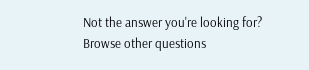Not the answer you're looking for? Browse other questions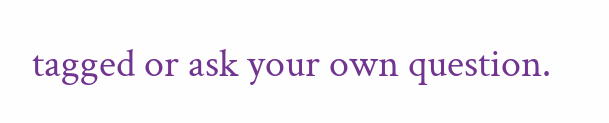tagged or ask your own question.